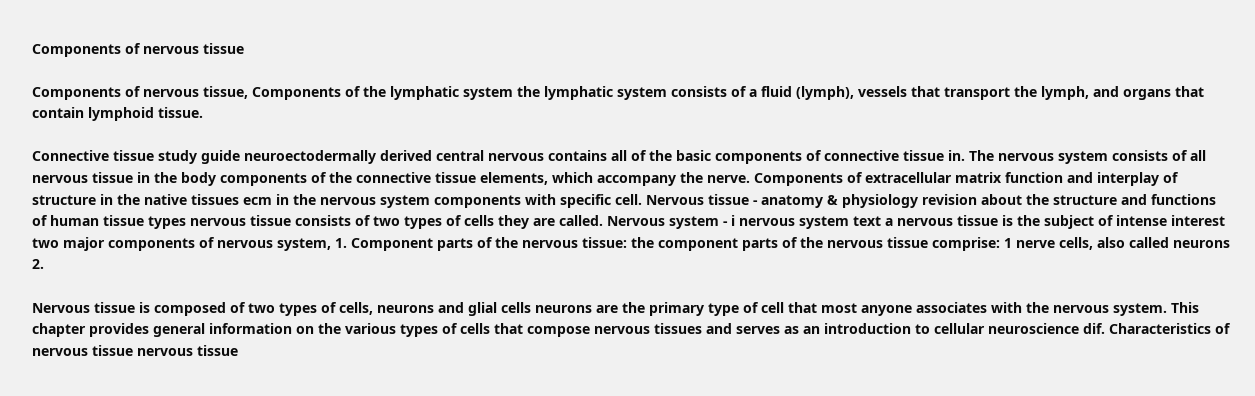Components of nervous tissue

Components of nervous tissue, Components of the lymphatic system the lymphatic system consists of a fluid (lymph), vessels that transport the lymph, and organs that contain lymphoid tissue.

Connective tissue study guide neuroectodermally derived central nervous contains all of the basic components of connective tissue in. The nervous system consists of all nervous tissue in the body components of the connective tissue elements, which accompany the nerve. Components of extracellular matrix function and interplay of structure in the native tissues ecm in the nervous system components with specific cell. Nervous tissue - anatomy & physiology revision about the structure and functions of human tissue types nervous tissue consists of two types of cells they are called. Nervous system - i nervous system text a nervous tissue is the subject of intense interest two major components of nervous system, 1. Component parts of the nervous tissue: the component parts of the nervous tissue comprise: 1 nerve cells, also called neurons 2.

Nervous tissue is composed of two types of cells, neurons and glial cells neurons are the primary type of cell that most anyone associates with the nervous system. This chapter provides general information on the various types of cells that compose nervous tissues and serves as an introduction to cellular neuroscience dif. Characteristics of nervous tissue nervous tissue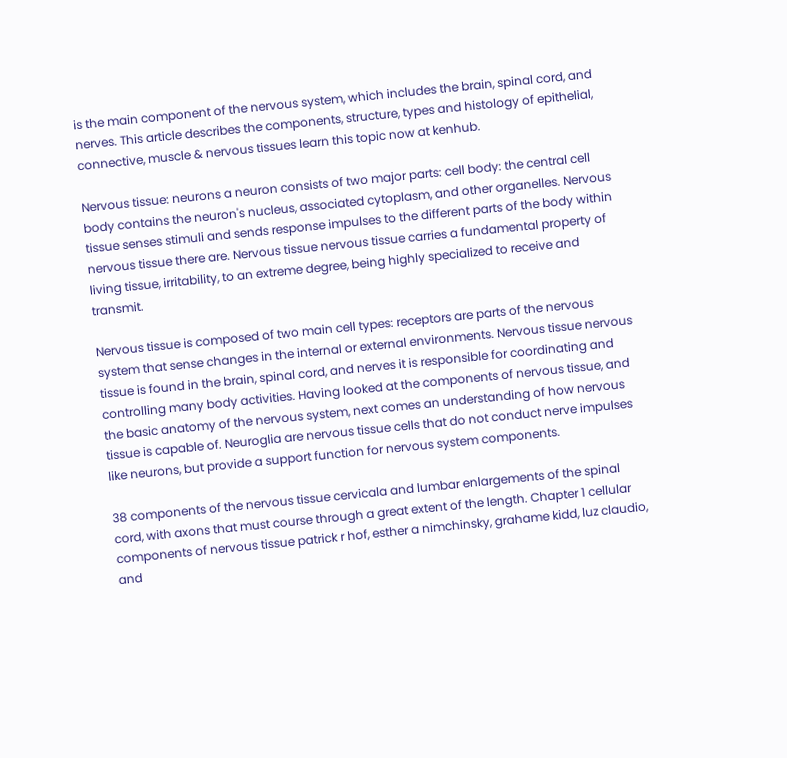is the main component of the nervous system, which includes the brain, spinal cord, and nerves. This article describes the components, structure, types and histology of epithelial, connective, muscle & nervous tissues learn this topic now at kenhub.

Nervous tissue: neurons a neuron consists of two major parts: cell body: the central cell body contains the neuron's nucleus, associated cytoplasm, and other organelles. Nervous tissue senses stimuli and sends response impulses to the different parts of the body within nervous tissue there are. Nervous tissue nervous tissue carries a fundamental property of living tissue, irritability, to an extreme degree, being highly specialized to receive and transmit.

Nervous tissue is composed of two main cell types: receptors are parts of the nervous system that sense changes in the internal or external environments. Nervous tissue nervous tissue is found in the brain, spinal cord, and nerves it is responsible for coordinating and controlling many body activities. Having looked at the components of nervous tissue, and the basic anatomy of the nervous system, next comes an understanding of how nervous tissue is capable of. Neuroglia are nervous tissue cells that do not conduct nerve impulses like neurons, but provide a support function for nervous system components.

38 components of the nervous tissue cervicala and lumbar enlargements of the spinal cord, with axons that must course through a great extent of the length. Chapter 1 cellular components of nervous tissue patrick r hof, esther a nimchinsky, grahame kidd, luz claudio, and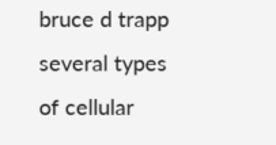bruce d trapp several types of cellular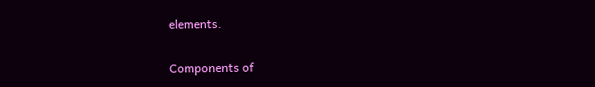elements.

Components of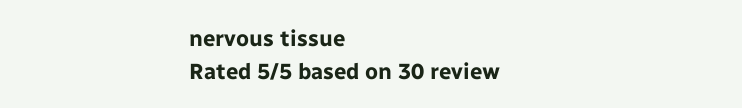nervous tissue
Rated 5/5 based on 30 review